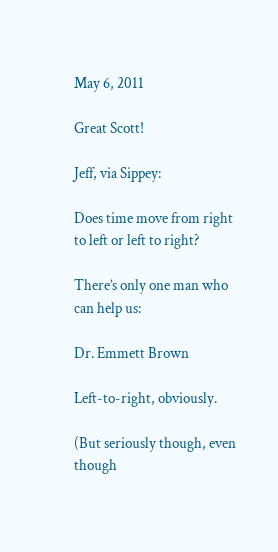May 6, 2011

Great Scott!

Jeff, via Sippey:

Does time move from right to left or left to right?

There’s only one man who can help us:

Dr. Emmett Brown

Left-to-right, obviously.

(But seriously though, even though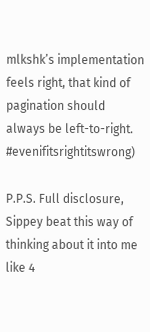mlkshk’s implementation feels right, that kind of pagination should always be left-to-right. #evenifitsrightitswrong)

P.P.S. Full disclosure, Sippey beat this way of thinking about it into me like 4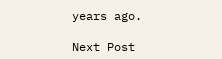years ago.

Next Post